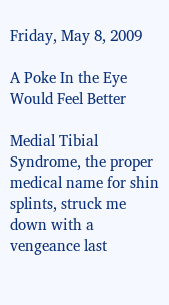Friday, May 8, 2009

A Poke In the Eye Would Feel Better

Medial Tibial Syndrome, the proper medical name for shin splints, struck me down with a vengeance last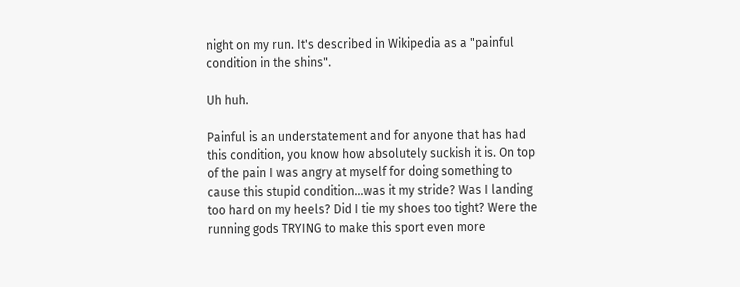night on my run. It's described in Wikipedia as a "painful condition in the shins".

Uh huh.

Painful is an understatement and for anyone that has had this condition, you know how absolutely suckish it is. On top of the pain I was angry at myself for doing something to cause this stupid condition...was it my stride? Was I landing too hard on my heels? Did I tie my shoes too tight? Were the running gods TRYING to make this sport even more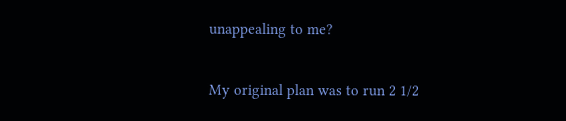unappealing to me?

My original plan was to run 2 1/2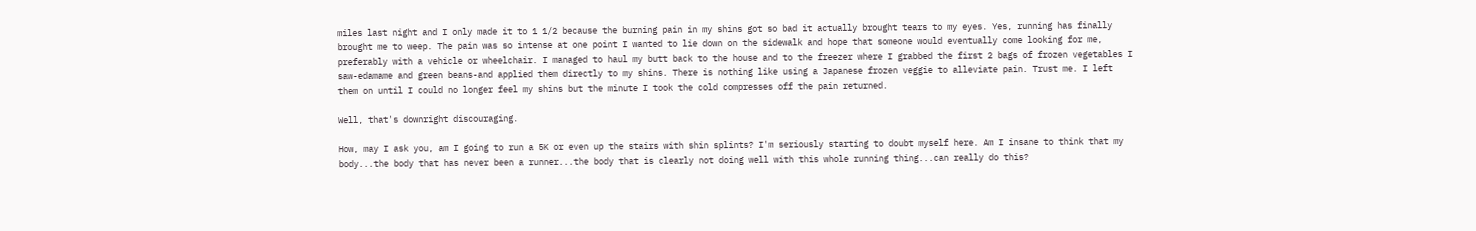miles last night and I only made it to 1 1/2 because the burning pain in my shins got so bad it actually brought tears to my eyes. Yes, running has finally brought me to weep. The pain was so intense at one point I wanted to lie down on the sidewalk and hope that someone would eventually come looking for me, preferably with a vehicle or wheelchair. I managed to haul my butt back to the house and to the freezer where I grabbed the first 2 bags of frozen vegetables I saw-edamame and green beans-and applied them directly to my shins. There is nothing like using a Japanese frozen veggie to alleviate pain. Trust me. I left them on until I could no longer feel my shins but the minute I took the cold compresses off the pain returned.

Well, that's downright discouraging.

How, may I ask you, am I going to run a 5K or even up the stairs with shin splints? I'm seriously starting to doubt myself here. Am I insane to think that my body...the body that has never been a runner...the body that is clearly not doing well with this whole running thing...can really do this?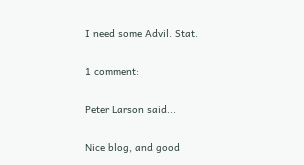I need some Advil. Stat.

1 comment:

Peter Larson said...

Nice blog, and good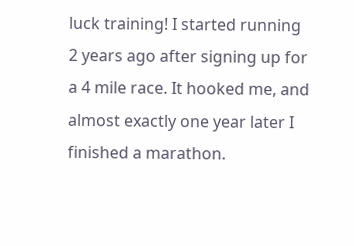luck training! I started running 2 years ago after signing up for a 4 mile race. It hooked me, and almost exactly one year later I finished a marathon.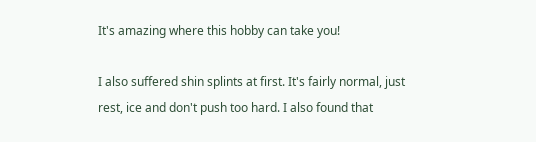It's amazing where this hobby can take you!

I also suffered shin splints at first. It's fairly normal, just rest, ice and don't push too hard. I also found that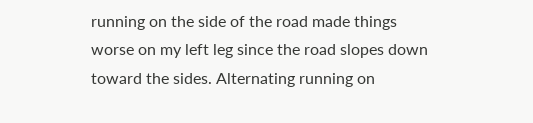running on the side of the road made things worse on my left leg since the road slopes down toward the sides. Alternating running on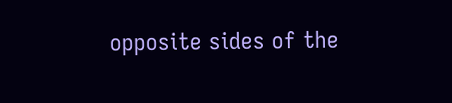opposite sides of the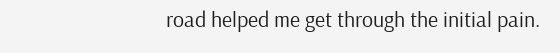road helped me get through the initial pain.